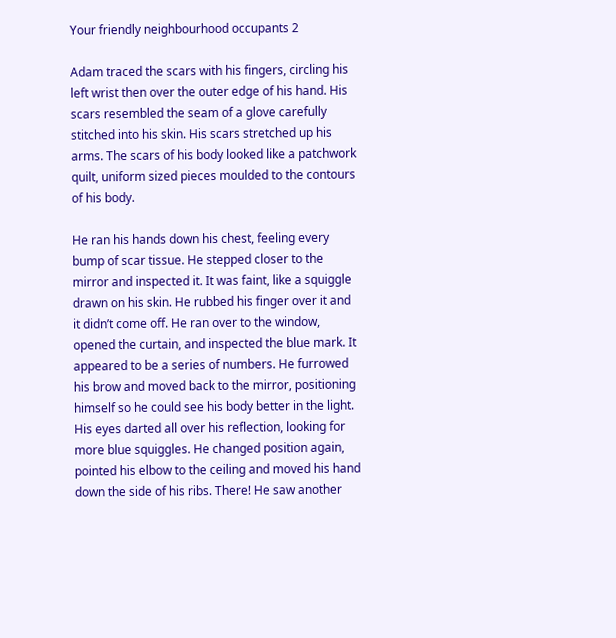Your friendly neighbourhood occupants 2

Adam traced the scars with his fingers, circling his left wrist then over the outer edge of his hand. His scars resembled the seam of a glove carefully stitched into his skin. His scars stretched up his arms. The scars of his body looked like a patchwork quilt, uniform sized pieces moulded to the contours of his body.

He ran his hands down his chest, feeling every bump of scar tissue. He stepped closer to the mirror and inspected it. It was faint, like a squiggle drawn on his skin. He rubbed his finger over it and it didn’t come off. He ran over to the window, opened the curtain, and inspected the blue mark. It appeared to be a series of numbers. He furrowed his brow and moved back to the mirror, positioning himself so he could see his body better in the light. His eyes darted all over his reflection, looking for more blue squiggles. He changed position again, pointed his elbow to the ceiling and moved his hand down the side of his ribs. There! He saw another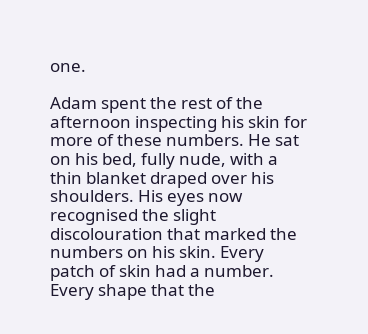one.

Adam spent the rest of the afternoon inspecting his skin for more of these numbers. He sat on his bed, fully nude, with a thin blanket draped over his shoulders. His eyes now recognised the slight discolouration that marked the numbers on his skin. Every patch of skin had a number. Every shape that the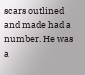scars outlined and made had a number. He was a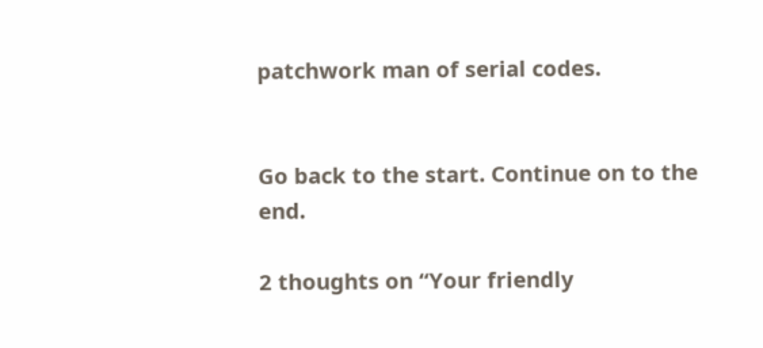patchwork man of serial codes.


Go back to the start. Continue on to the end.

2 thoughts on “Your friendly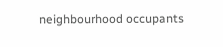neighbourhood occupants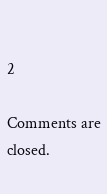2

Comments are closed.